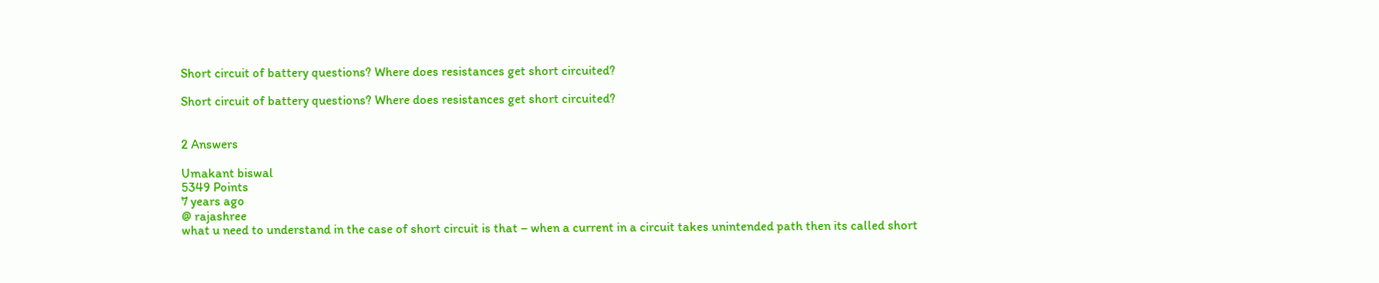Short circuit of battery questions? Where does resistances get short circuited?

Short circuit of battery questions? Where does resistances get short circuited?


2 Answers

Umakant biswal
5349 Points
7 years ago
@ rajashree
what u need to understand in the case of short circuit is that – when a current in a circuit takes unintended path then its called short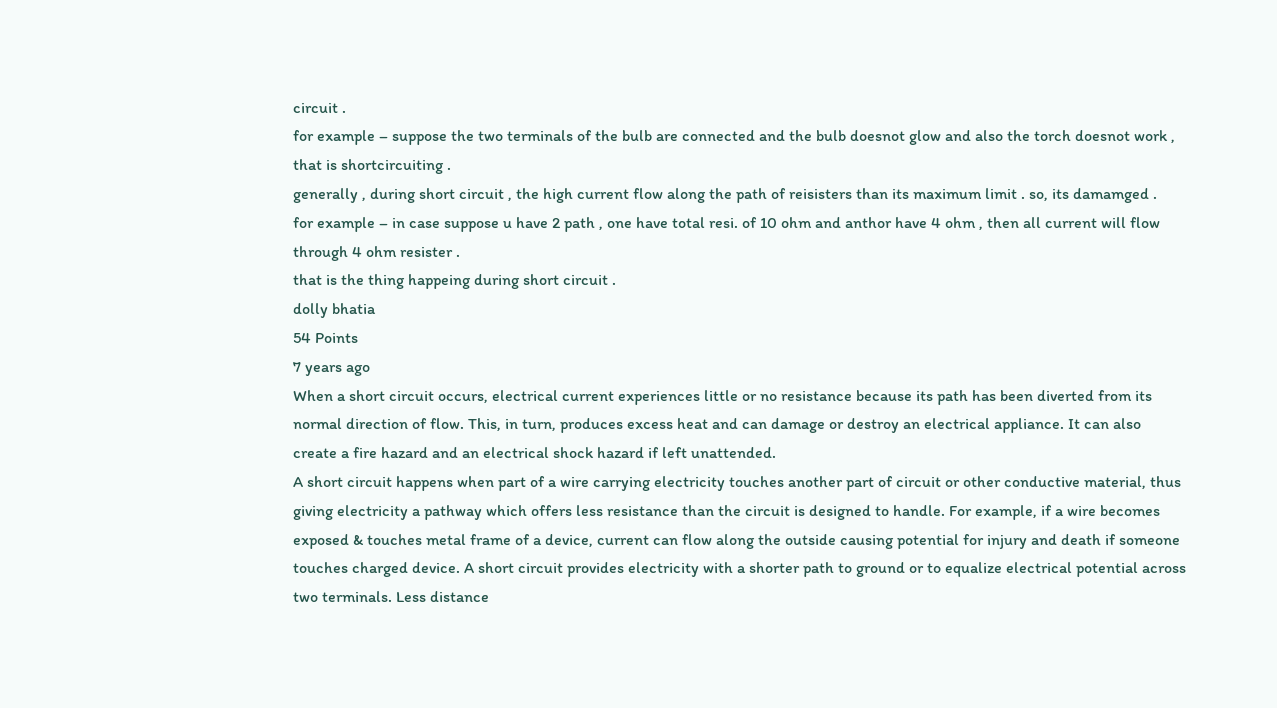circuit .
for example – suppose the two terminals of the bulb are connected and the bulb doesnot glow and also the torch doesnot work , that is shortcircuiting .
generally , during short circuit , the high current flow along the path of reisisters than its maximum limit . so, its damamged .
for example – in case suppose u have 2 path , one have total resi. of 10 ohm and anthor have 4 ohm , then all current will flow through 4 ohm resister .
that is the thing happeing during short circuit .
dolly bhatia
54 Points
7 years ago
When a short circuit occurs, electrical current experiences little or no resistance because its path has been diverted from its normal direction of flow. This, in turn, produces excess heat and can damage or destroy an electrical appliance. It can also create a fire hazard and an electrical shock hazard if left unattended.
A short circuit happens when part of a wire carrying electricity touches another part of circuit or other conductive material, thus giving electricity a pathway which offers less resistance than the circuit is designed to handle. For example, if a wire becomes exposed & touches metal frame of a device, current can flow along the outside causing potential for injury and death if someone touches charged device. A short circuit provides electricity with a shorter path to ground or to equalize electrical potential across two terminals. Less distance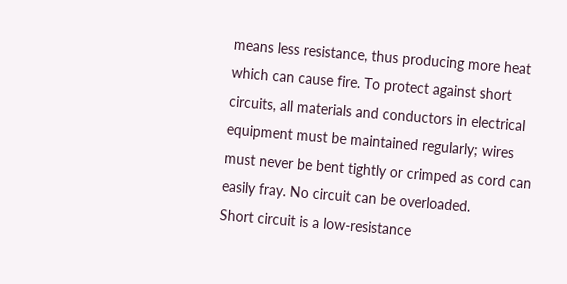means less resistance, thus producing more heat which can cause fire. To protect against short circuits, all materials and conductors in electrical equipment must be maintained regularly; wires must never be bent tightly or crimped as cord can easily fray. No circuit can be overloaded.
Short circuit is a low-resistance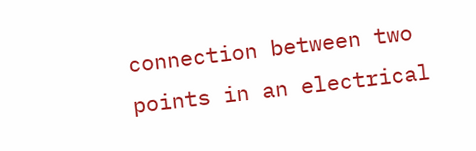connection between two points in an electrical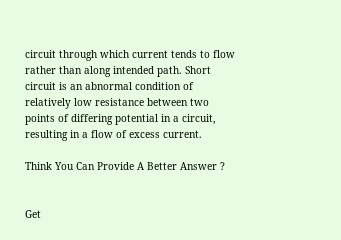circuit through which current tends to flow rather than along intended path. Short circuit is an abnormal condition of relatively low resistance between two points of differing potential in a circuit, resulting in a flow of excess current.

Think You Can Provide A Better Answer ?


Get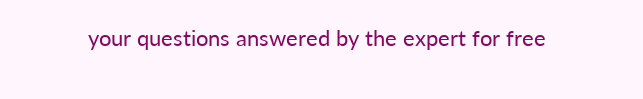your questions answered by the expert for free